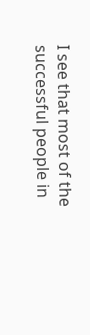I see that most of the successful people in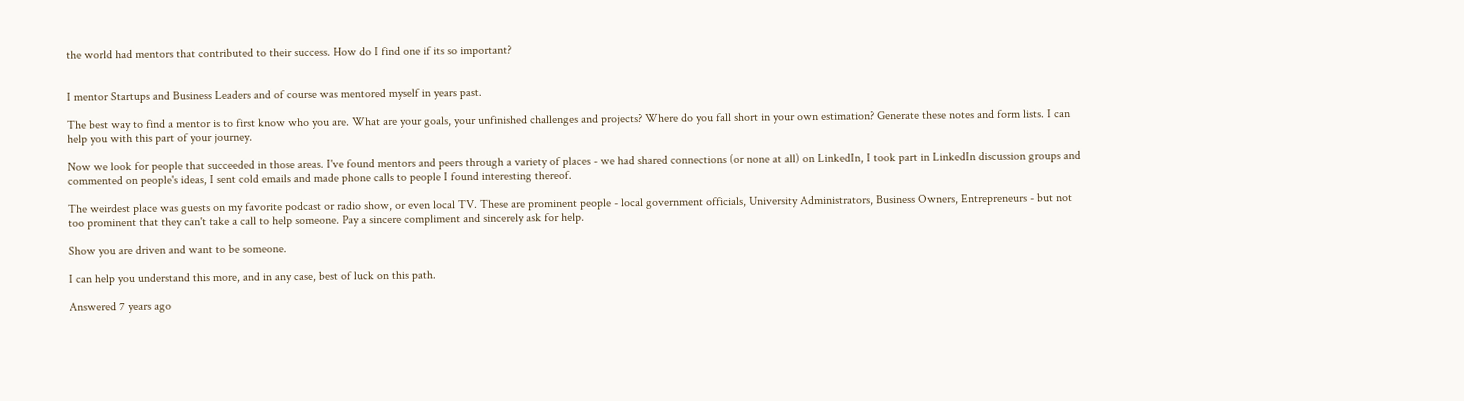the world had mentors that contributed to their success. How do I find one if its so important?


I mentor Startups and Business Leaders and of course was mentored myself in years past.

The best way to find a mentor is to first know who you are. What are your goals, your unfinished challenges and projects? Where do you fall short in your own estimation? Generate these notes and form lists. I can help you with this part of your journey.

Now we look for people that succeeded in those areas. I've found mentors and peers through a variety of places - we had shared connections (or none at all) on LinkedIn, I took part in LinkedIn discussion groups and commented on people's ideas, I sent cold emails and made phone calls to people I found interesting thereof.

The weirdest place was guests on my favorite podcast or radio show, or even local TV. These are prominent people - local government officials, University Administrators, Business Owners, Entrepreneurs - but not too prominent that they can't take a call to help someone. Pay a sincere compliment and sincerely ask for help.

Show you are driven and want to be someone.

I can help you understand this more, and in any case, best of luck on this path.

Answered 7 years ago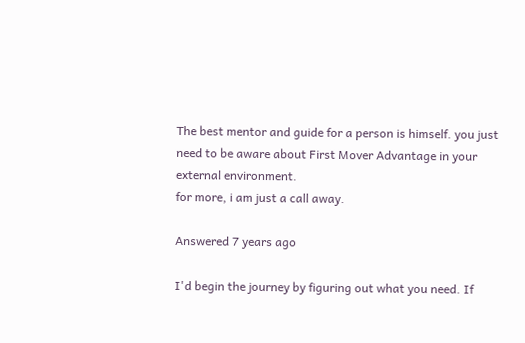The best mentor and guide for a person is himself. you just need to be aware about First Mover Advantage in your external environment.
for more, i am just a call away.

Answered 7 years ago

I'd begin the journey by figuring out what you need. If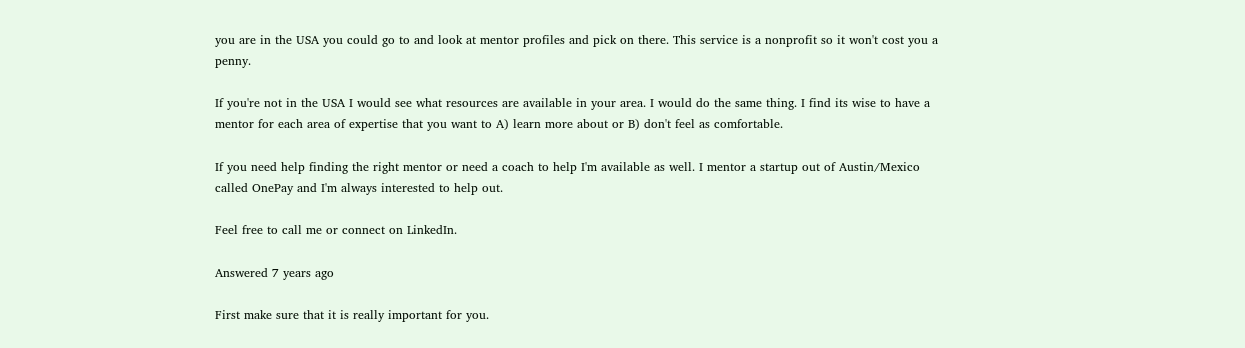you are in the USA you could go to and look at mentor profiles and pick on there. This service is a nonprofit so it won't cost you a penny.

If you're not in the USA I would see what resources are available in your area. I would do the same thing. I find its wise to have a mentor for each area of expertise that you want to A) learn more about or B) don't feel as comfortable.

If you need help finding the right mentor or need a coach to help I'm available as well. I mentor a startup out of Austin/Mexico called OnePay and I'm always interested to help out.

Feel free to call me or connect on LinkedIn.

Answered 7 years ago

First make sure that it is really important for you.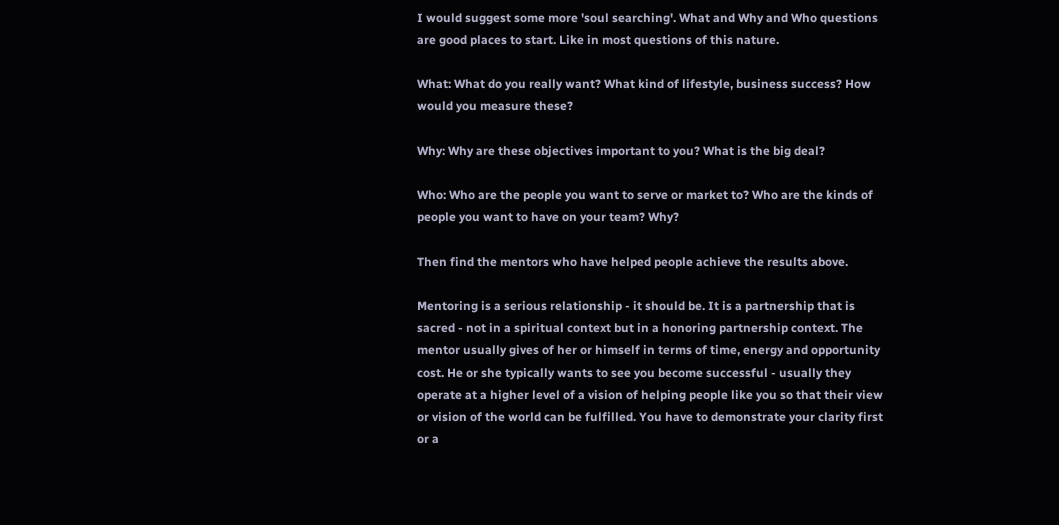I would suggest some more 'soul searching'. What and Why and Who questions are good places to start. Like in most questions of this nature.

What: What do you really want? What kind of lifestyle, business success? How would you measure these?

Why: Why are these objectives important to you? What is the big deal?

Who: Who are the people you want to serve or market to? Who are the kinds of people you want to have on your team? Why?

Then find the mentors who have helped people achieve the results above.

Mentoring is a serious relationship - it should be. It is a partnership that is sacred - not in a spiritual context but in a honoring partnership context. The mentor usually gives of her or himself in terms of time, energy and opportunity cost. He or she typically wants to see you become successful - usually they operate at a higher level of a vision of helping people like you so that their view or vision of the world can be fulfilled. You have to demonstrate your clarity first or a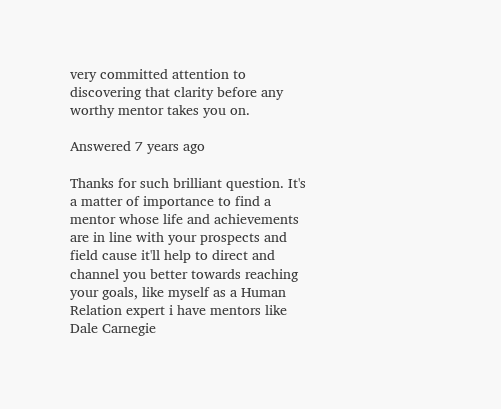very committed attention to discovering that clarity before any worthy mentor takes you on.

Answered 7 years ago

Thanks for such brilliant question. It's a matter of importance to find a mentor whose life and achievements are in line with your prospects and field cause it'll help to direct and channel you better towards reaching your goals, like myself as a Human Relation expert i have mentors like Dale Carnegie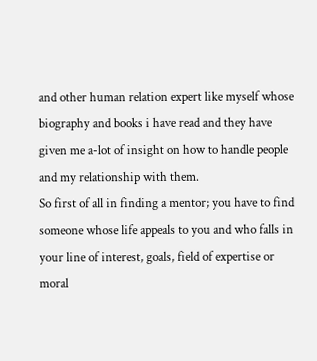and other human relation expert like myself whose biography and books i have read and they have given me a-lot of insight on how to handle people and my relationship with them.
So first of all in finding a mentor; you have to find someone whose life appeals to you and who falls in your line of interest, goals, field of expertise or moral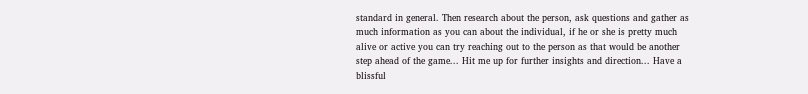standard in general. Then research about the person, ask questions and gather as much information as you can about the individual, if he or she is pretty much alive or active you can try reaching out to the person as that would be another step ahead of the game... Hit me up for further insights and direction... Have a blissful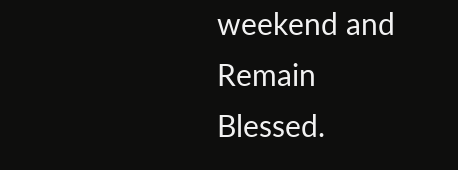weekend and Remain Blessed.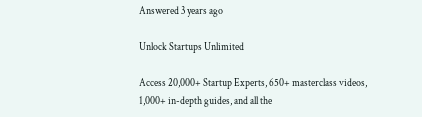Answered 3 years ago

Unlock Startups Unlimited

Access 20,000+ Startup Experts, 650+ masterclass videos, 1,000+ in-depth guides, and all the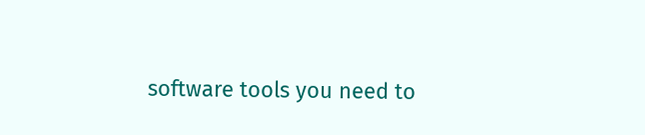software tools you need to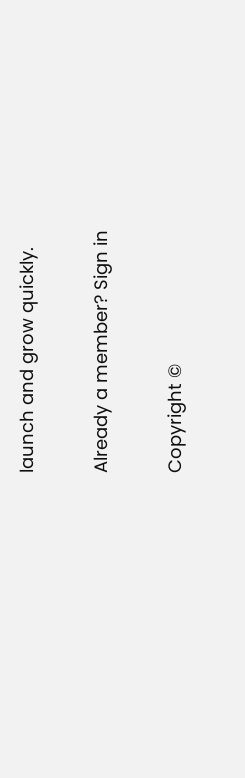launch and grow quickly.

Already a member? Sign in

Copyright ©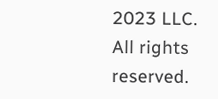2023 LLC. All rights reserved.